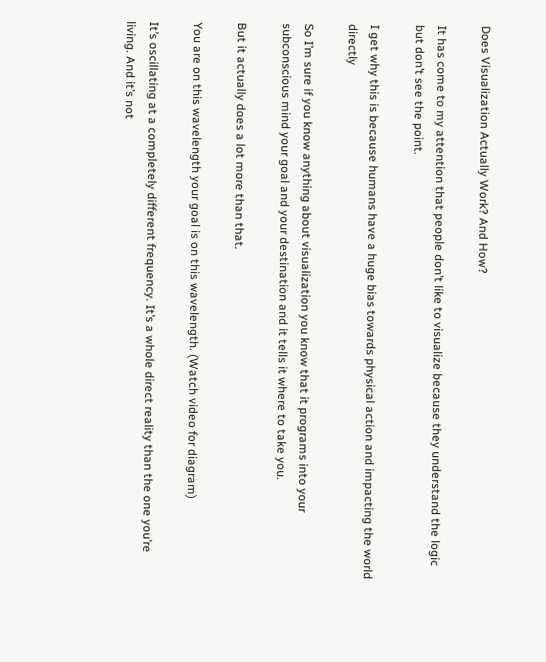Does Visualization Actually Work? And How?

It has come to my attention that people don’t like to visualize because they understand the logic but don’t see the point.

I get why this is because humans have a huge bias towards physical action and impacting the world directly

So I’m sure if you know anything about visualization you know that it programs into your subconscious mind your goal and your destination and it tells it where to take you.

But it actually does a lot more than that.

You are on this wavelength your goal is on this wavelength. (Watch video for diagram)

It’s oscillating at a completely different frequency. It’s a whole direct reality than the one you’re living. And it’s not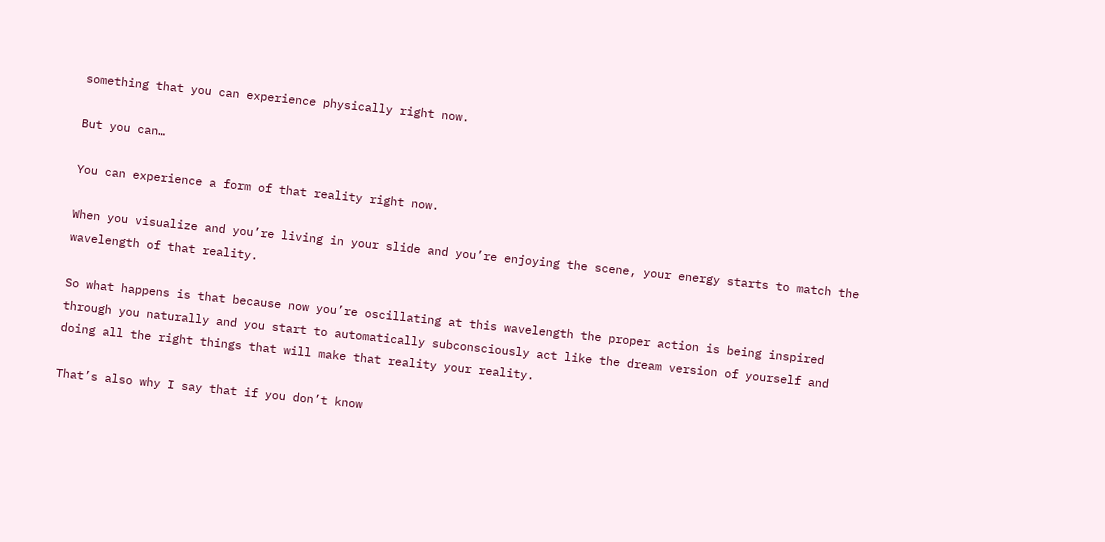something that you can experience physically right now.

But you can…

You can experience a form of that reality right now.

When you visualize and you’re living in your slide and you’re enjoying the scene, your energy starts to match the wavelength of that reality.

So what happens is that because now you’re oscillating at this wavelength the proper action is being inspired through you naturally and you start to automatically subconsciously act like the dream version of yourself and doing all the right things that will make that reality your reality.

That’s also why I say that if you don’t know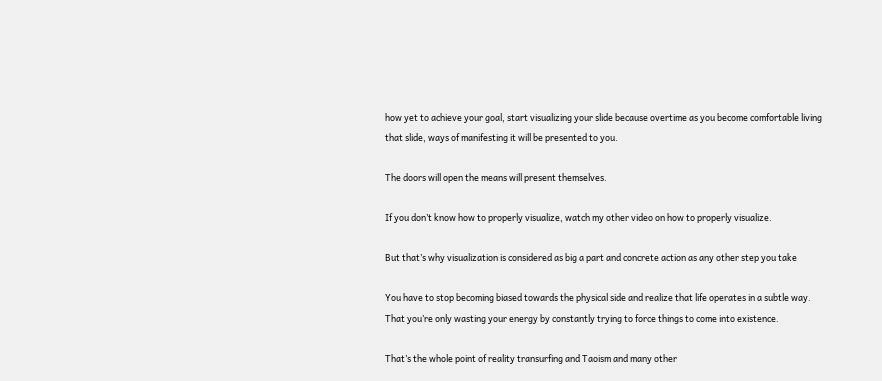how yet to achieve your goal, start visualizing your slide because overtime as you become comfortable living that slide, ways of manifesting it will be presented to you.

The doors will open the means will present themselves.

If you don’t know how to properly visualize, watch my other video on how to properly visualize.

But that’s why visualization is considered as big a part and concrete action as any other step you take

You have to stop becoming biased towards the physical side and realize that life operates in a subtle way. That you’re only wasting your energy by constantly trying to force things to come into existence.

That’s the whole point of reality transurfing and Taoism and many other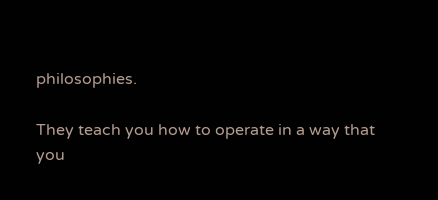philosophies.

They teach you how to operate in a way that you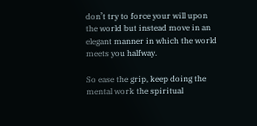don’t try to force your will upon the world but instead move in an elegant manner in which the world meets you halfway.

So ease the grip, keep doing the mental work the spiritual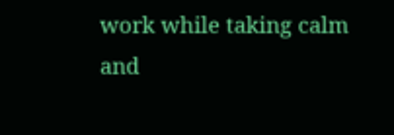work while taking calm and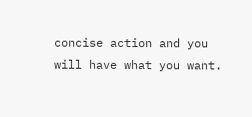concise action and you will have what you want.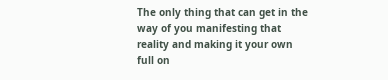The only thing that can get in the way of you manifesting that reality and making it your own full on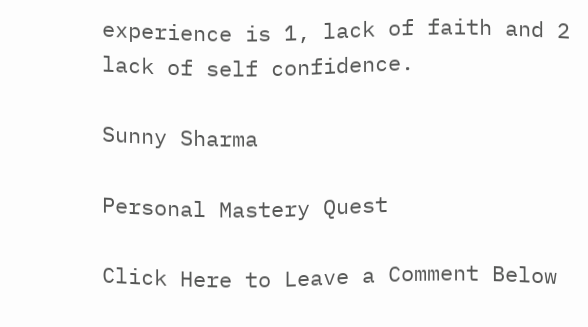experience is 1, lack of faith and 2 lack of self confidence.

Sunny Sharma

Personal Mastery Quest

Click Here to Leave a Comment Below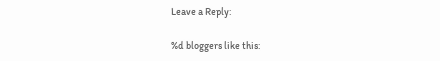Leave a Reply:

%d bloggers like this: